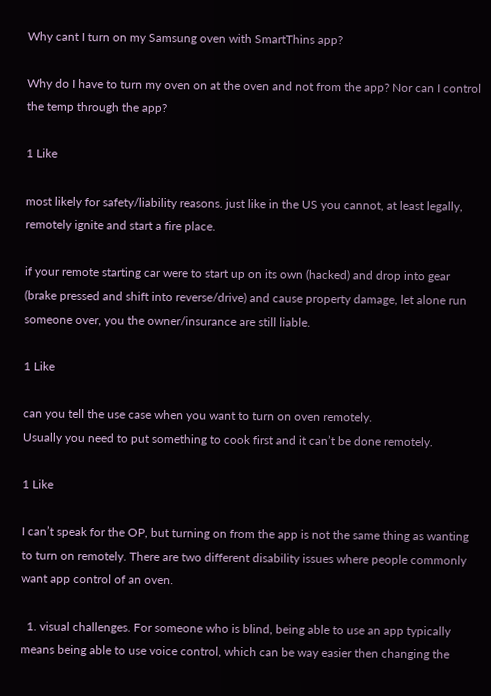Why cant I turn on my Samsung oven with SmartThins app?

Why do I have to turn my oven on at the oven and not from the app? Nor can I control the temp through the app?

1 Like

most likely for safety/liability reasons. just like in the US you cannot, at least legally, remotely ignite and start a fire place.

if your remote starting car were to start up on its own (hacked) and drop into gear (brake pressed and shift into reverse/drive) and cause property damage, let alone run someone over, you the owner/insurance are still liable.

1 Like

can you tell the use case when you want to turn on oven remotely.
Usually you need to put something to cook first and it can’t be done remotely.

1 Like

I can’t speak for the OP, but turning on from the app is not the same thing as wanting to turn on remotely. There are two different disability issues where people commonly want app control of an oven.

  1. visual challenges. For someone who is blind, being able to use an app typically means being able to use voice control, which can be way easier then changing the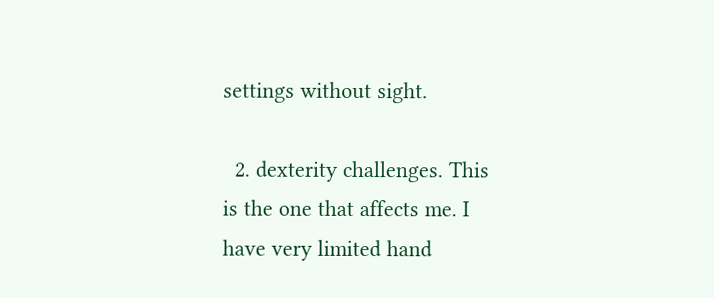settings without sight.

  2. dexterity challenges. This is the one that affects me. I have very limited hand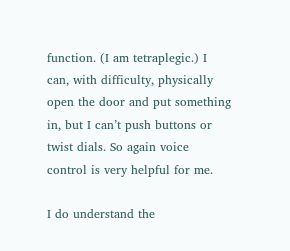function. (I am tetraplegic.) I can, with difficulty, physically open the door and put something in, but I can’t push buttons or twist dials. So again voice control is very helpful for me.

I do understand the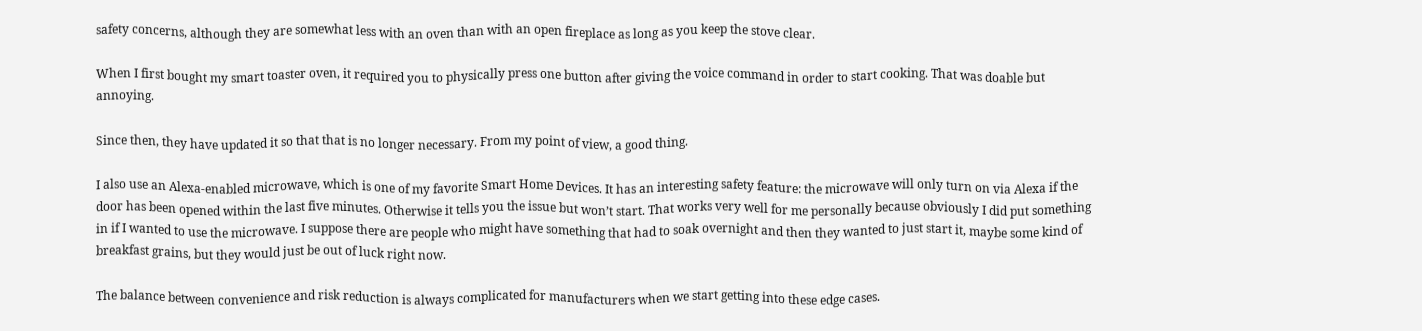safety concerns, although they are somewhat less with an oven than with an open fireplace as long as you keep the stove clear.

When I first bought my smart toaster oven, it required you to physically press one button after giving the voice command in order to start cooking. That was doable but annoying.

Since then, they have updated it so that that is no longer necessary. From my point of view, a good thing.

I also use an Alexa-enabled microwave, which is one of my favorite Smart Home Devices. It has an interesting safety feature: the microwave will only turn on via Alexa if the door has been opened within the last five minutes. Otherwise it tells you the issue but won’t start. That works very well for me personally because obviously I did put something in if I wanted to use the microwave. I suppose there are people who might have something that had to soak overnight and then they wanted to just start it, maybe some kind of breakfast grains, but they would just be out of luck right now.

The balance between convenience and risk reduction is always complicated for manufacturers when we start getting into these edge cases.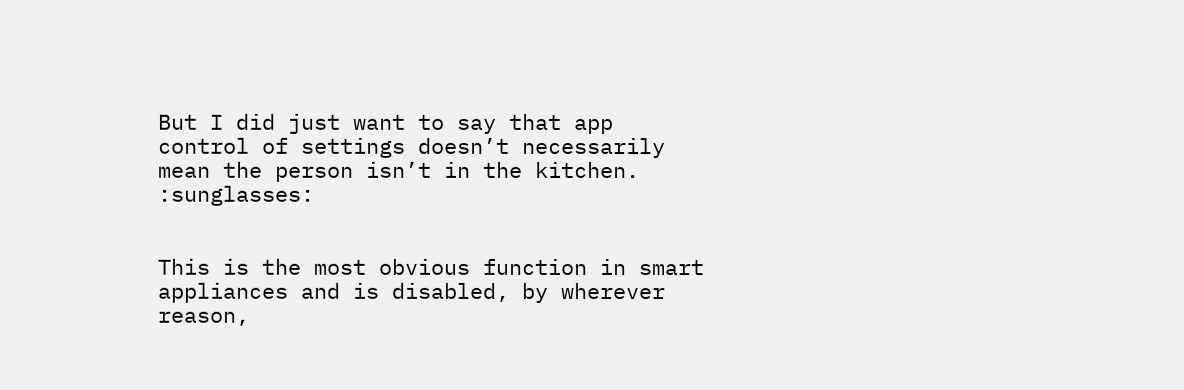But I did just want to say that app control of settings doesn’t necessarily mean the person isn’t in the kitchen. :sunglasses:


This is the most obvious function in smart appliances and is disabled, by wherever reason,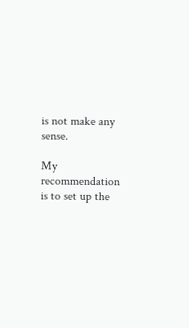is not make any sense.

My recommendation is to set up the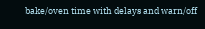bake/oven time with delays and warn/off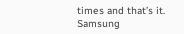times and that’s it. Samsung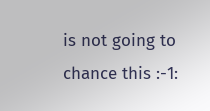is not going to chance this :-1: